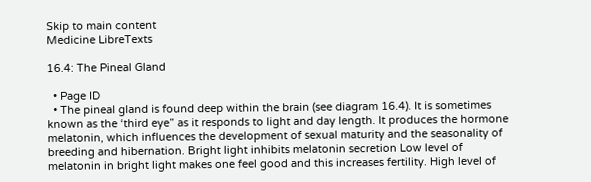Skip to main content
Medicine LibreTexts

16.4: The Pineal Gland

  • Page ID
  • The pineal gland is found deep within the brain (see diagram 16.4). It is sometimes known as the ‘third eye” as it responds to light and day length. It produces the hormone melatonin, which influences the development of sexual maturity and the seasonality of breeding and hibernation. Bright light inhibits melatonin secretion Low level of melatonin in bright light makes one feel good and this increases fertility. High level of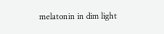melatonin in dim light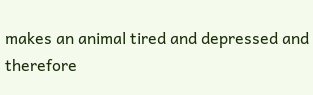makes an animal tired and depressed and therefore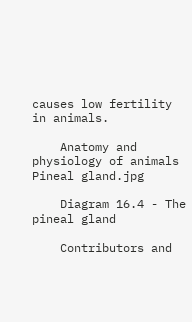causes low fertility in animals.

    Anatomy and physiology of animals Pineal gland.jpg

    Diagram 16.4 - The pineal gland

    Contributors and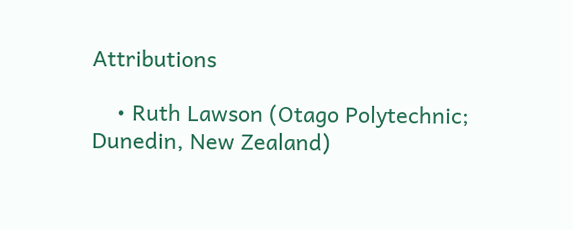Attributions

    • Ruth Lawson (Otago Polytechnic; Dunedin, New Zealand)